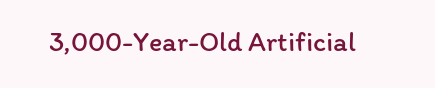3,000-Year-Old Artificial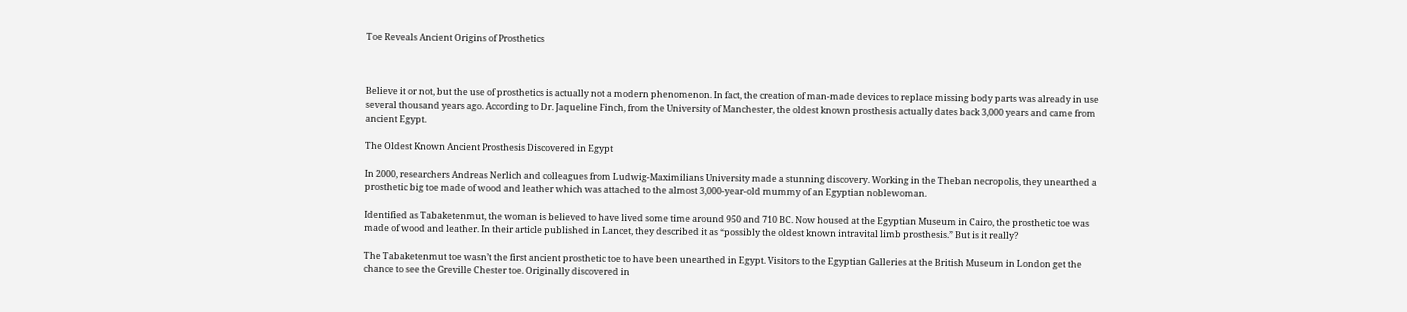Toe Reveals Ancient Origins of Prosthetics



Believe it or not, but the use of prosthetics is actually not a modern phenomenon. In fact, the creation of man-made devices to replace missing body parts was already in use several thousand years ago. According to Dr. Jaqueline Finch, from the University of Manchester, the oldest known prosthesis actually dates back 3,000 years and came from ancient Egypt.

The Oldest Known Ancient Prosthesis Discovered in Egypt

In 2000, researchers Andreas Nerlich and colleagues from Ludwig-Maximilians University made a stunning discovery. Working in the Theban necropolis, they unearthed a prosthetic big toe made of wood and leather which was attached to the almost 3,000-year-old mummy of an Egyptian noblewoman.

Identified as Tabaketenmut, the woman is believed to have lived some time around 950 and 710 BC. Now housed at the Egyptian Museum in Cairo, the prosthetic toe was made of wood and leather. In their article published in Lancet, they described it as “possibly the oldest known intravital limb prosthesis.” But is it really?

The Tabaketenmut toe wasn’t the first ancient prosthetic toe to have been unearthed in Egypt. Visitors to the Egyptian Galleries at the British Museum in London get the chance to see the Greville Chester toe. Originally discovered in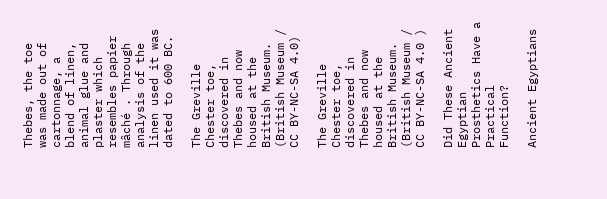Thebes, the toe was made out of cartonnage, a blend of linen, animal glue and plaster which resembles papier mâché . Through analysis of the linen used it was dated to 600 BC.

The Greville Chester toe, discovered in Thebes and now housed at the British Museum. (British Museum / CC BY-NC-SA 4.0)

The Greville Chester toe, discovered in Thebes and now housed at the British Museum. (British Museum / CC BY-NC-SA 4.0 )

Did These Ancient Egyptian Prosthetics Have a Practical Function?

Ancient Egyptians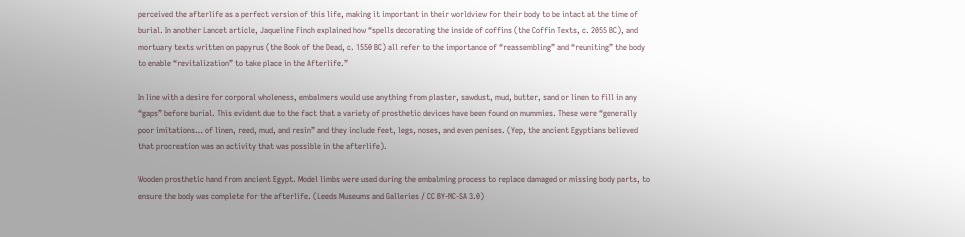perceived the afterlife as a perfect version of this life, making it important in their worldview for their body to be intact at the time of burial. In another Lancet article, Jaqueline Finch explained how “spells decorating the inside of coffins (the Coffin Texts, c. 2055 BC), and mortuary texts written on papyrus (the Book of the Dead, c. 1550 BC) all refer to the importance of “reassembling” and “reuniting” the body to enable “revitalization” to take place in the Afterlife.”

In line with a desire for corporal wholeness, embalmers would use anything from plaster, sawdust, mud, butter, sand or linen to fill in any “gaps” before burial. This evident due to the fact that a variety of prosthetic devices have been found on mummies. These were “generally poor imitations… of linen, reed, mud, and resin” and they include feet, legs, noses, and even penises. (Yep, the ancient Egyptians believed that procreation was an activity that was possible in the afterlife).

Wooden prosthetic hand from ancient Egypt. Model limbs were used during the embalming process to replace damaged or missing body parts, to ensure the body was complete for the afterlife. (Leeds Museums and Galleries / CC BY-NC-SA 3.0)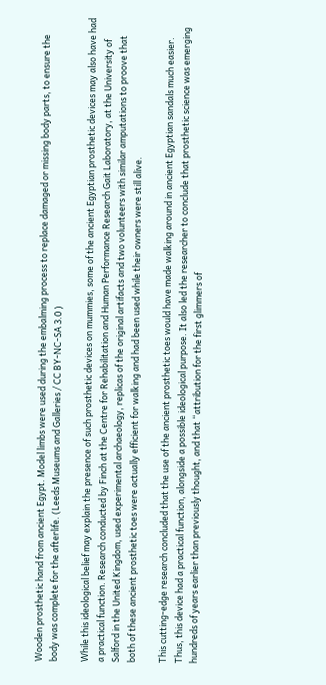Wooden prosthetic hand from ancient Egypt. Model limbs were used during the embalming process to replace damaged or missing body parts, to ensure the body was complete for the afterlife. (Leeds Museums and Galleries / CC BY-NC-SA 3.0 )

While this ideological belief may explain the presence of such prosthetic devices on mummies, some of the ancient Egyptian prosthetic devices may also have had a practical function. Research conducted by Finch at the Centre for Rehabilitation and Human Performance Research Gait Laboratory, at the University of Salford in the United Kingdom, used experimental archaeology, replicas of the original artifacts and two volunteers with similar amputations to proove that both of these ancient prosthetic toes were actually efficient for walking and had been used while their owners were still alive.

This cutting-edge research concluded that the use of the ancient prosthetic toes would have made walking around in ancient Egyptian sandals much easier. Thus, this device had a practical function, alongside a possible ideological purpose. It also led the researcher to conclude that prosthetic science was emerging hundreds of years earlier than previously thought, and that “attribution for the first glimmers of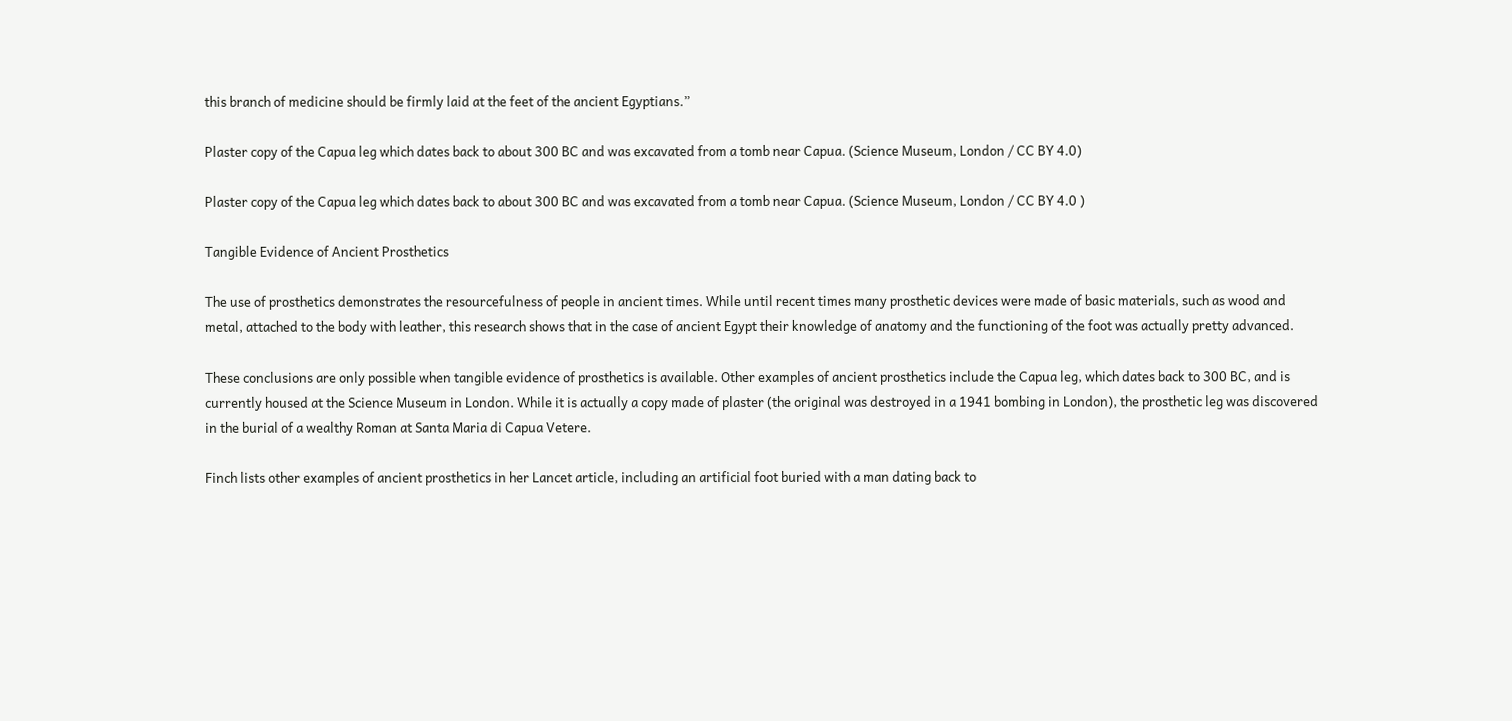this branch of medicine should be firmly laid at the feet of the ancient Egyptians.”

Plaster copy of the Capua leg which dates back to about 300 BC and was excavated from a tomb near Capua. (Science Museum, London / CC BY 4.0)

Plaster copy of the Capua leg which dates back to about 300 BC and was excavated from a tomb near Capua. (Science Museum, London / CC BY 4.0 )

Tangible Evidence of Ancient Prosthetics

The use of prosthetics demonstrates the resourcefulness of people in ancient times. While until recent times many prosthetic devices were made of basic materials, such as wood and metal, attached to the body with leather, this research shows that in the case of ancient Egypt their knowledge of anatomy and the functioning of the foot was actually pretty advanced.

These conclusions are only possible when tangible evidence of prosthetics is available. Other examples of ancient prosthetics include the Capua leg, which dates back to 300 BC, and is currently housed at the Science Museum in London. While it is actually a copy made of plaster (the original was destroyed in a 1941 bombing in London), the prosthetic leg was discovered in the burial of a wealthy Roman at Santa Maria di Capua Vetere.

Finch lists other examples of ancient prosthetics in her Lancet article, including an artificial foot buried with a man dating back to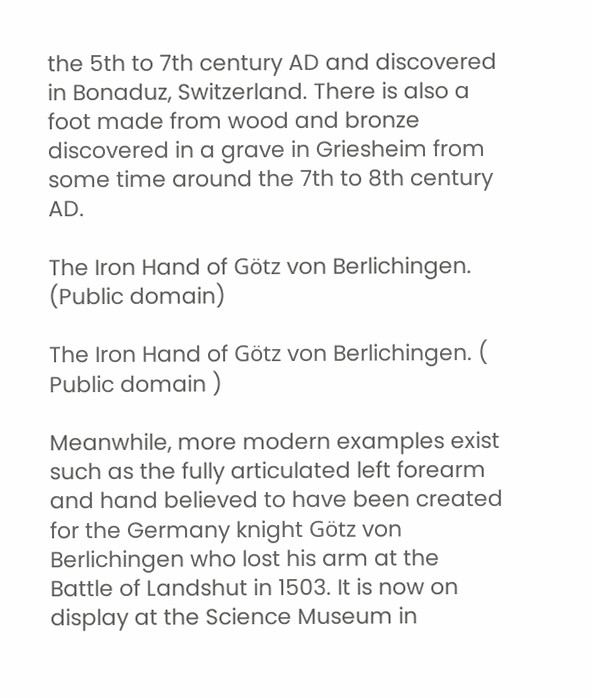the 5th to 7th century AD and discovered in Bonaduz, Switzerland. There is also a foot made from wood and bronze discovered in a grave in Griesheim from some time around the 7th to 8th century AD.

The Iron Hand of Götz von Berlichingen. (Public domain)

The Iron Hand of Götz von Berlichingen. ( Public domain )

Meanwhile, more modern examples exist such as the fully articulated left forearm and hand believed to have been created for the Germany knight Götz von Berlichingen who lost his arm at the Battle of Landshut in 1503. It is now on display at the Science Museum in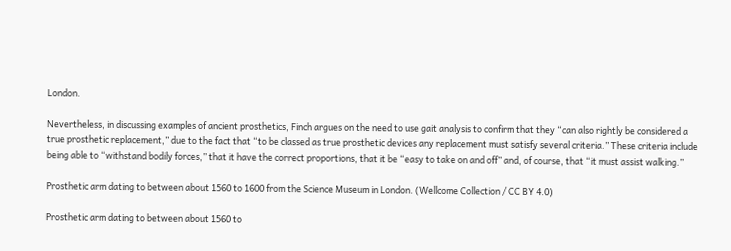London.

Nevertheless, in discussing examples of ancient prosthetics, Finch argues on the need to use gait analysis to confirm that they “can also rightly be considered a true prosthetic replacement,” due to the fact that “to be classed as true prosthetic devices any replacement must satisfy several criteria.” These criteria include being able to “withstand bodily forces,” that it have the correct proportions, that it be “easy to take on and off” and, of course, that “it must assist walking.”

Prosthetic arm dating to between about 1560 to 1600 from the Science Museum in London. (Wellcome Collection / CC BY 4.0)

Prosthetic arm dating to between about 1560 to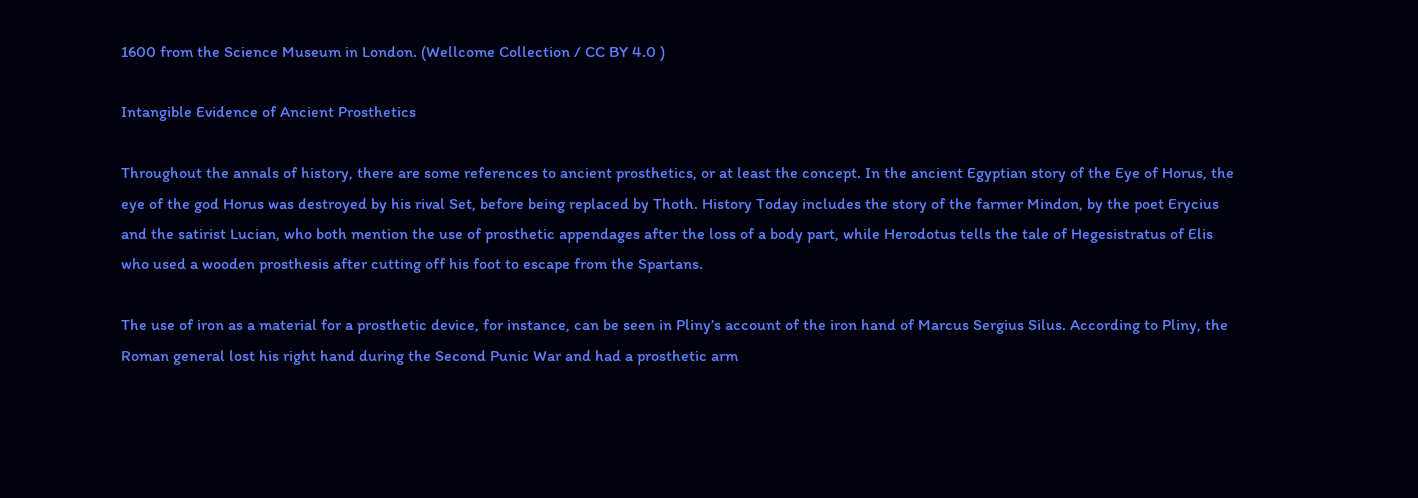1600 from the Science Museum in London. (Wellcome Collection / CC BY 4.0 )

Intangible Evidence of Ancient Prosthetics

Throughout the annals of history, there are some references to ancient prosthetics, or at least the concept. In the ancient Egyptian story of the Eye of Horus, the eye of the god Horus was destroyed by his rival Set, before being replaced by Thoth. History Today includes the story of the farmer Mindon, by the poet Erycius and the satirist Lucian, who both mention the use of prosthetic appendages after the loss of a body part, while Herodotus tells the tale of Hegesistratus of Elis who used a wooden prosthesis after cutting off his foot to escape from the Spartans.

The use of iron as a material for a prosthetic device, for instance, can be seen in Pliny’s account of the iron hand of Marcus Sergius Silus. According to Pliny, the Roman general lost his right hand during the Second Punic War and had a prosthetic arm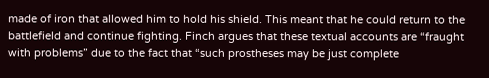made of iron that allowed him to hold his shield. This meant that he could return to the battlefield and continue fighting. Finch argues that these textual accounts are “fraught with problems” due to the fact that “such prostheses may be just complete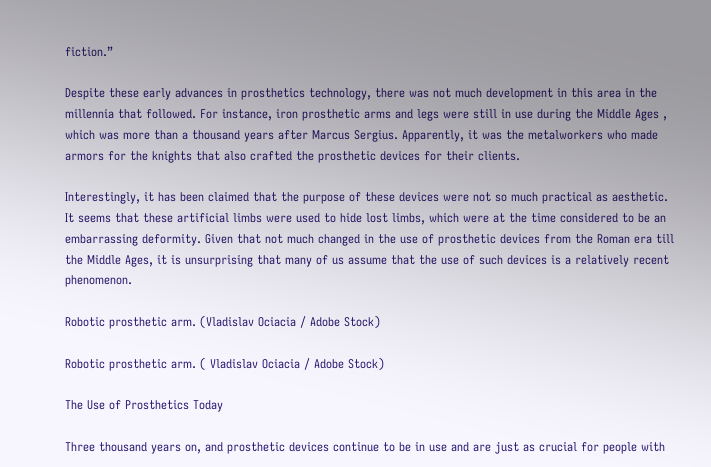fiction.”

Despite these early advances in prosthetics technology, there was not much development in this area in the millennia that followed. For instance, iron prosthetic arms and legs were still in use during the Middle Ages , which was more than a thousand years after Marcus Sergius. Apparently, it was the metalworkers who made armors for the knights that also crafted the prosthetic devices for their clients.

Interestingly, it has been claimed that the purpose of these devices were not so much practical as aesthetic. It seems that these artificial limbs were used to hide lost limbs, which were at the time considered to be an embarrassing deformity. Given that not much changed in the use of prosthetic devices from the Roman era till the Middle Ages, it is unsurprising that many of us assume that the use of such devices is a relatively recent phenomenon.

Robotic prosthetic arm. (Vladislav Ociacia / Adobe Stock)

Robotic prosthetic arm. ( Vladislav Ociacia / Adobe Stock)

The Use of Prosthetics Today

Three thousand years on, and prosthetic devices continue to be in use and are just as crucial for people with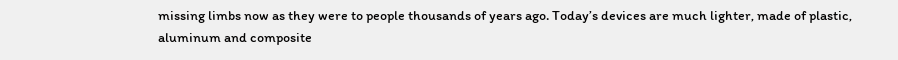missing limbs now as they were to people thousands of years ago. Today’s devices are much lighter, made of plastic, aluminum and composite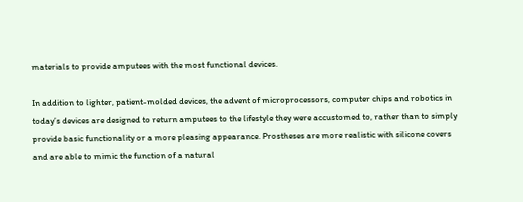materials to provide amputees with the most functional devices.

In addition to lighter, patient-molded devices, the advent of microprocessors, computer chips and robotics in today’s devices are designed to return amputees to the lifestyle they were accustomed to, rather than to simply provide basic functionality or a more pleasing appearance. Prostheses are more realistic with silicone covers and are able to mimic the function of a natural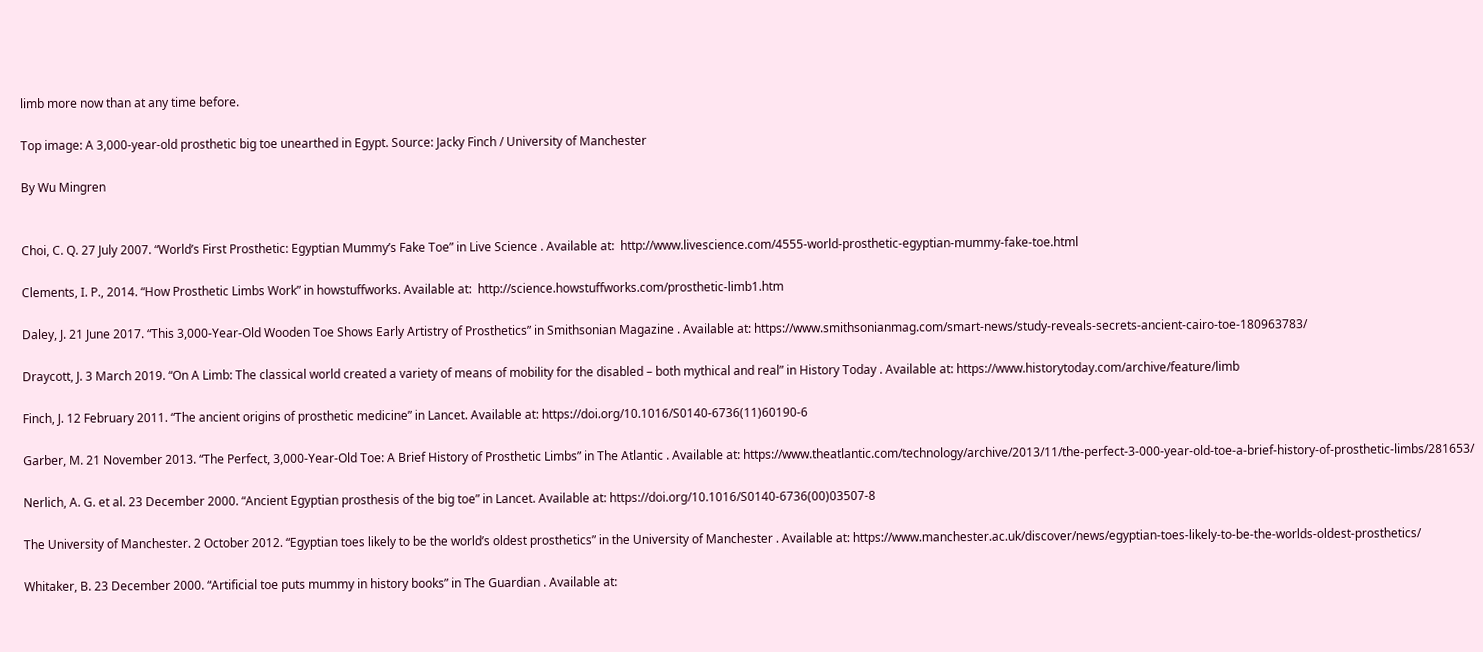limb more now than at any time before.

Top image: A 3,000-year-old prosthetic big toe unearthed in Egypt. Source: Jacky Finch / University of Manchester

By Wu Mingren


Choi, C. Q. 27 July 2007. “World’s First Prosthetic: Egyptian Mummy’s Fake Toe” in Live Science . Available at:  http://www.livescience.com/4555-world-prosthetic-egyptian-mummy-fake-toe.html

Clements, I. P., 2014. “How Prosthetic Limbs Work” in howstuffworks. Available at:  http://science.howstuffworks.com/prosthetic-limb1.htm

Daley, J. 21 June 2017. “This 3,000-Year-Old Wooden Toe Shows Early Artistry of Prosthetics” in Smithsonian Magazine . Available at: https://www.smithsonianmag.com/smart-news/study-reveals-secrets-ancient-cairo-toe-180963783/

Draycott, J. 3 March 2019. “On A Limb: The classical world created a variety of means of mobility for the disabled – both mythical and real” in History Today . Available at: https://www.historytoday.com/archive/feature/limb

Finch, J. 12 February 2011. “The ancient origins of prosthetic medicine” in Lancet. Available at: https://doi.org/10.1016/S0140-6736(11)60190-6

Garber, M. 21 November 2013. “The Perfect, 3,000-Year-Old Toe: A Brief History of Prosthetic Limbs” in The Atlantic . Available at: https://www.theatlantic.com/technology/archive/2013/11/the-perfect-3-000-year-old-toe-a-brief-history-of-prosthetic-limbs/281653/

Nerlich, A. G. et al. 23 December 2000. “Ancient Egyptian prosthesis of the big toe” in Lancet. Available at: https://doi.org/10.1016/S0140-6736(00)03507-8

The University of Manchester. 2 October 2012. “Egyptian toes likely to be the world’s oldest prosthetics” in the University of Manchester . Available at: https://www.manchester.ac.uk/discover/news/egyptian-toes-likely-to-be-the-worlds-oldest-prosthetics/

Whitaker, B. 23 December 2000. “Artificial toe puts mummy in history books” in The Guardian . Available at: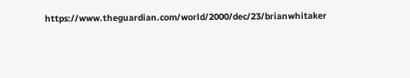https://www.theguardian.com/world/2000/dec/23/brianwhitaker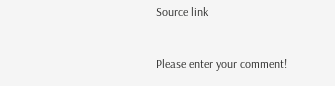Source link


Please enter your comment!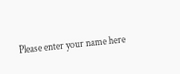Please enter your name here